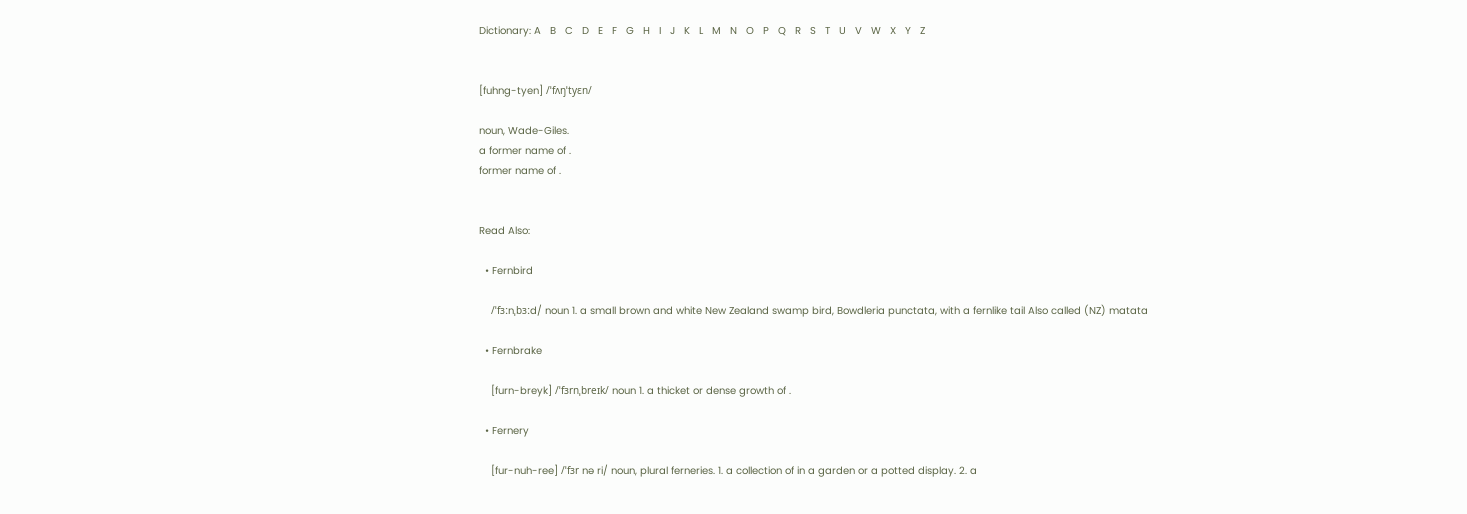Dictionary: A   B   C   D   E   F   G   H   I   J   K   L   M   N   O   P   Q   R   S   T   U   V   W   X   Y   Z


[fuhng-tyen] /ˈfʌŋˈtyɛn/

noun, Wade-Giles.
a former name of .
former name of .


Read Also:

  • Fernbird

    /ˈfɜːnˌbɜːd/ noun 1. a small brown and white New Zealand swamp bird, Bowdleria punctata, with a fernlike tail Also called (NZ) matata

  • Fernbrake

    [furn-breyk] /ˈfɜrnˌbreɪk/ noun 1. a thicket or dense growth of .

  • Fernery

    [fur-nuh-ree] /ˈfɜr nə ri/ noun, plural ferneries. 1. a collection of in a garden or a potted display. 2. a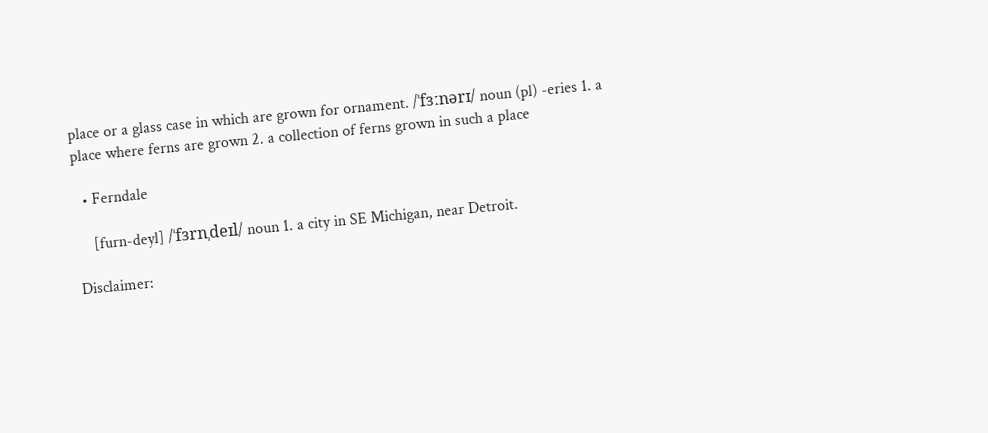place or a glass case in which are grown for ornament. /ˈfɜːnərɪ/ noun (pl) -eries 1. a place where ferns are grown 2. a collection of ferns grown in such a place

  • Ferndale

    [furn-deyl] /ˈfɜrnˌdeɪl/ noun 1. a city in SE Michigan, near Detroit.

Disclaimer: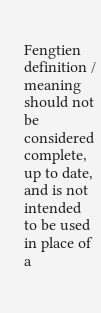Fengtien definition / meaning should not be considered complete, up to date, and is not intended to be used in place of a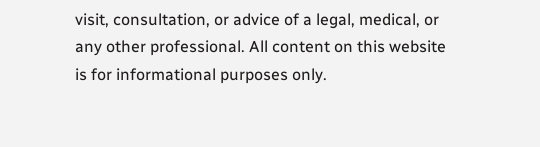visit, consultation, or advice of a legal, medical, or any other professional. All content on this website is for informational purposes only.